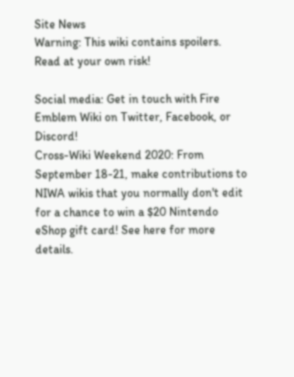Site News
Warning: This wiki contains spoilers. Read at your own risk!

Social media: Get in touch with Fire Emblem Wiki on Twitter, Facebook, or Discord!
Cross-Wiki Weekend 2020: From September 18-21, make contributions to NIWA wikis that you normally don't edit for a chance to win a $20 Nintendo eShop gift card! See here for more details.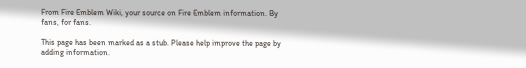From Fire Emblem Wiki, your source on Fire Emblem information. By fans, for fans.

This page has been marked as a stub. Please help improve the page by adding information.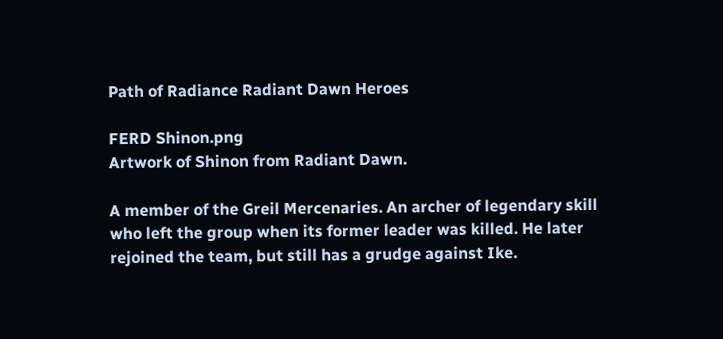Path of Radiance Radiant Dawn Heroes

FERD Shinon.png
Artwork of Shinon from Radiant Dawn.

A member of the Greil Mercenaries. An archer of legendary skill who left the group when its former leader was killed. He later rejoined the team, but still has a grudge against Ike.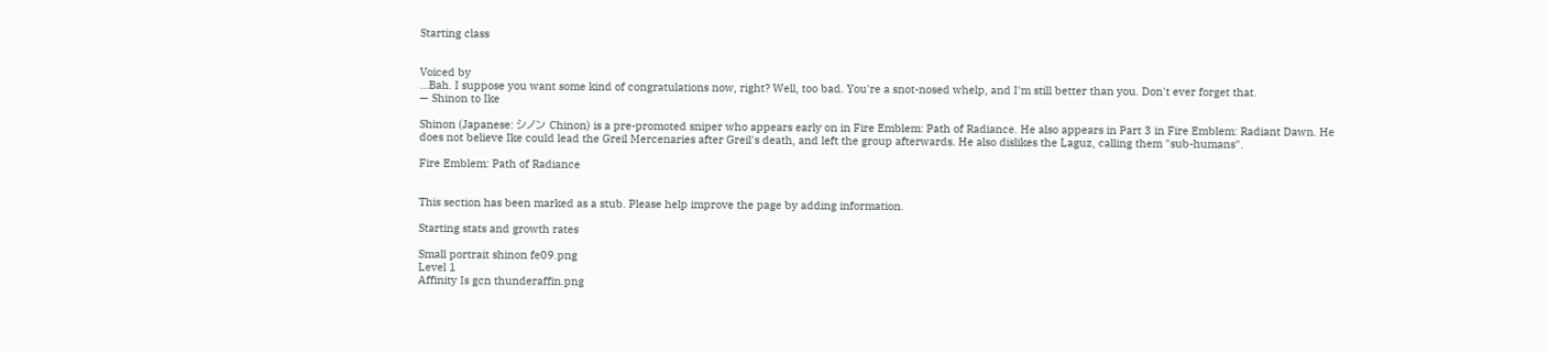Starting class


Voiced by
...Bah. I suppose you want some kind of congratulations now, right? Well, too bad. You're a snot-nosed whelp, and I'm still better than you. Don't ever forget that.
— Shinon to Ike

Shinon (Japanese: シノン Chinon) is a pre-promoted sniper who appears early on in Fire Emblem: Path of Radiance. He also appears in Part 3 in Fire Emblem: Radiant Dawn. He does not believe Ike could lead the Greil Mercenaries after Greil's death, and left the group afterwards. He also dislikes the Laguz, calling them "sub-humans".

Fire Emblem: Path of Radiance


This section has been marked as a stub. Please help improve the page by adding information.

Starting stats and growth rates

Small portrait shinon fe09.png
Level 1
Affinity Is gcn thunderaffin.png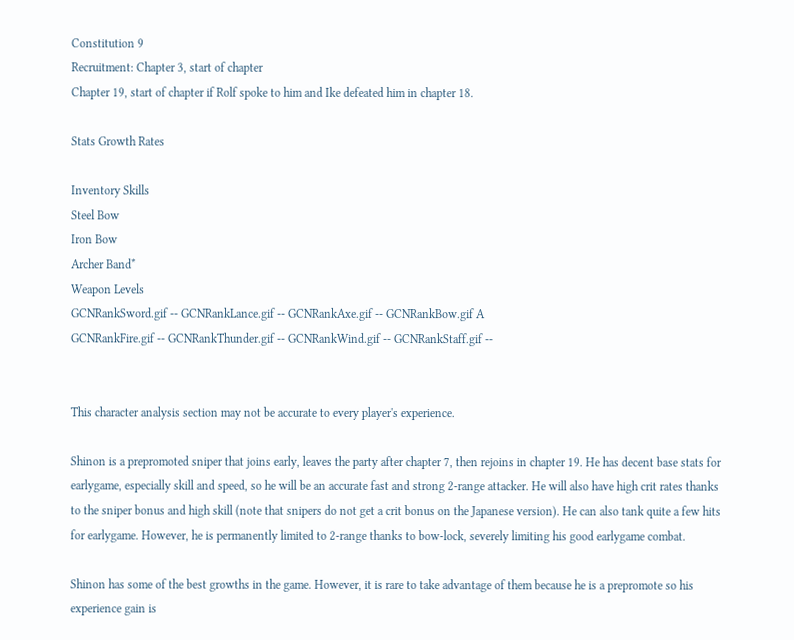Constitution 9
Recruitment: Chapter 3, start of chapter
Chapter 19, start of chapter if Rolf spoke to him and Ike defeated him in chapter 18.

Stats Growth Rates

Inventory Skills
Steel Bow
Iron Bow
Archer Band*
Weapon Levels
GCNRankSword.gif -- GCNRankLance.gif -- GCNRankAxe.gif -- GCNRankBow.gif A
GCNRankFire.gif -- GCNRankThunder.gif -- GCNRankWind.gif -- GCNRankStaff.gif --


This character analysis section may not be accurate to every player's experience.

Shinon is a prepromoted sniper that joins early, leaves the party after chapter 7, then rejoins in chapter 19. He has decent base stats for earlygame, especially skill and speed, so he will be an accurate fast and strong 2-range attacker. He will also have high crit rates thanks to the sniper bonus and high skill (note that snipers do not get a crit bonus on the Japanese version). He can also tank quite a few hits for earlygame. However, he is permanently limited to 2-range thanks to bow-lock, severely limiting his good earlygame combat.

Shinon has some of the best growths in the game. However, it is rare to take advantage of them because he is a prepromote so his experience gain is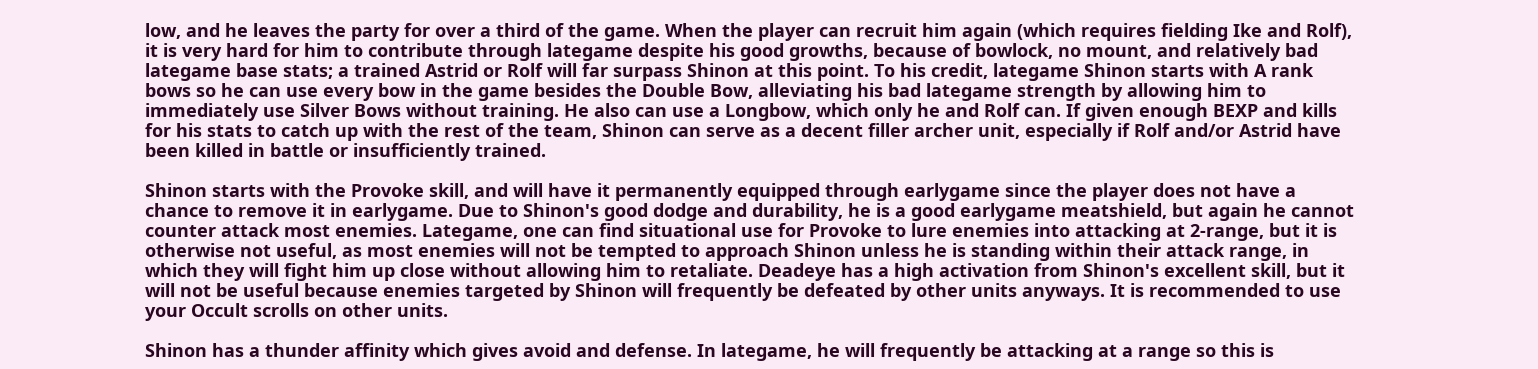low, and he leaves the party for over a third of the game. When the player can recruit him again (which requires fielding Ike and Rolf), it is very hard for him to contribute through lategame despite his good growths, because of bowlock, no mount, and relatively bad lategame base stats; a trained Astrid or Rolf will far surpass Shinon at this point. To his credit, lategame Shinon starts with A rank bows so he can use every bow in the game besides the Double Bow, alleviating his bad lategame strength by allowing him to immediately use Silver Bows without training. He also can use a Longbow, which only he and Rolf can. If given enough BEXP and kills for his stats to catch up with the rest of the team, Shinon can serve as a decent filler archer unit, especially if Rolf and/or Astrid have been killed in battle or insufficiently trained.

Shinon starts with the Provoke skill, and will have it permanently equipped through earlygame since the player does not have a chance to remove it in earlygame. Due to Shinon's good dodge and durability, he is a good earlygame meatshield, but again he cannot counter attack most enemies. Lategame, one can find situational use for Provoke to lure enemies into attacking at 2-range, but it is otherwise not useful, as most enemies will not be tempted to approach Shinon unless he is standing within their attack range, in which they will fight him up close without allowing him to retaliate. Deadeye has a high activation from Shinon's excellent skill, but it will not be useful because enemies targeted by Shinon will frequently be defeated by other units anyways. It is recommended to use your Occult scrolls on other units.

Shinon has a thunder affinity which gives avoid and defense. In lategame, he will frequently be attacking at a range so this is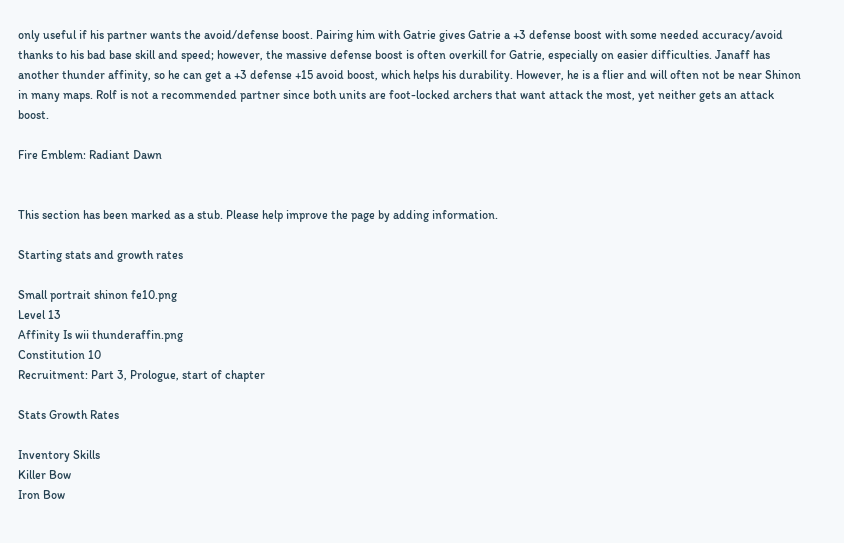only useful if his partner wants the avoid/defense boost. Pairing him with Gatrie gives Gatrie a +3 defense boost with some needed accuracy/avoid thanks to his bad base skill and speed; however, the massive defense boost is often overkill for Gatrie, especially on easier difficulties. Janaff has another thunder affinity, so he can get a +3 defense +15 avoid boost, which helps his durability. However, he is a flier and will often not be near Shinon in many maps. Rolf is not a recommended partner since both units are foot-locked archers that want attack the most, yet neither gets an attack boost.

Fire Emblem: Radiant Dawn


This section has been marked as a stub. Please help improve the page by adding information.

Starting stats and growth rates

Small portrait shinon fe10.png
Level 13
Affinity Is wii thunderaffin.png
Constitution 10
Recruitment: Part 3, Prologue, start of chapter

Stats Growth Rates

Inventory Skills
Killer Bow
Iron Bow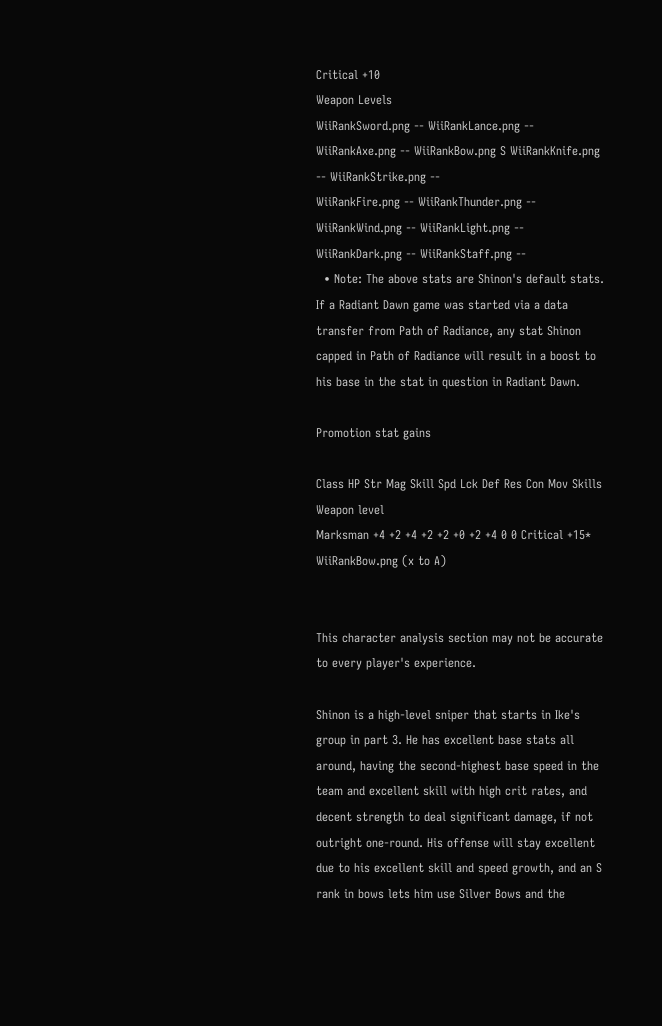Critical +10
Weapon Levels
WiiRankSword.png -- WiiRankLance.png -- WiiRankAxe.png -- WiiRankBow.png S WiiRankKnife.png -- WiiRankStrike.png --
WiiRankFire.png -- WiiRankThunder.png -- WiiRankWind.png -- WiiRankLight.png -- WiiRankDark.png -- WiiRankStaff.png --
  • Note: The above stats are Shinon's default stats. If a Radiant Dawn game was started via a data transfer from Path of Radiance, any stat Shinon capped in Path of Radiance will result in a boost to his base in the stat in question in Radiant Dawn.

Promotion stat gains

Class HP Str Mag Skill Spd Lck Def Res Con Mov Skills Weapon level
Marksman +4 +2 +4 +2 +2 +0 +2 +4 0 0 Critical +15*
WiiRankBow.png (x to A)


This character analysis section may not be accurate to every player's experience.

Shinon is a high-level sniper that starts in Ike's group in part 3. He has excellent base stats all around, having the second-highest base speed in the team and excellent skill with high crit rates, and decent strength to deal significant damage, if not outright one-round. His offense will stay excellent due to his excellent skill and speed growth, and an S rank in bows lets him use Silver Bows and the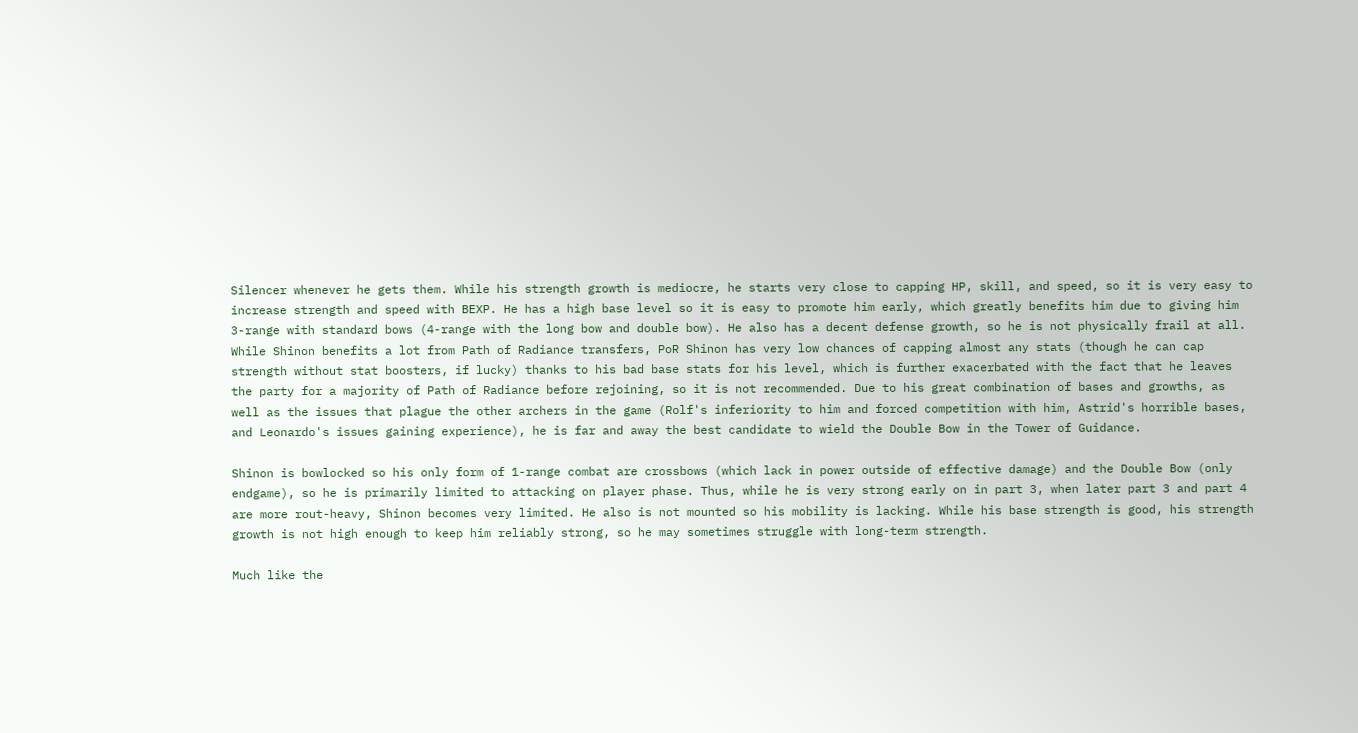Silencer whenever he gets them. While his strength growth is mediocre, he starts very close to capping HP, skill, and speed, so it is very easy to increase strength and speed with BEXP. He has a high base level so it is easy to promote him early, which greatly benefits him due to giving him 3-range with standard bows (4-range with the long bow and double bow). He also has a decent defense growth, so he is not physically frail at all. While Shinon benefits a lot from Path of Radiance transfers, PoR Shinon has very low chances of capping almost any stats (though he can cap strength without stat boosters, if lucky) thanks to his bad base stats for his level, which is further exacerbated with the fact that he leaves the party for a majority of Path of Radiance before rejoining, so it is not recommended. Due to his great combination of bases and growths, as well as the issues that plague the other archers in the game (Rolf's inferiority to him and forced competition with him, Astrid's horrible bases, and Leonardo's issues gaining experience), he is far and away the best candidate to wield the Double Bow in the Tower of Guidance.

Shinon is bowlocked so his only form of 1-range combat are crossbows (which lack in power outside of effective damage) and the Double Bow (only endgame), so he is primarily limited to attacking on player phase. Thus, while he is very strong early on in part 3, when later part 3 and part 4 are more rout-heavy, Shinon becomes very limited. He also is not mounted so his mobility is lacking. While his base strength is good, his strength growth is not high enough to keep him reliably strong, so he may sometimes struggle with long-term strength.

Much like the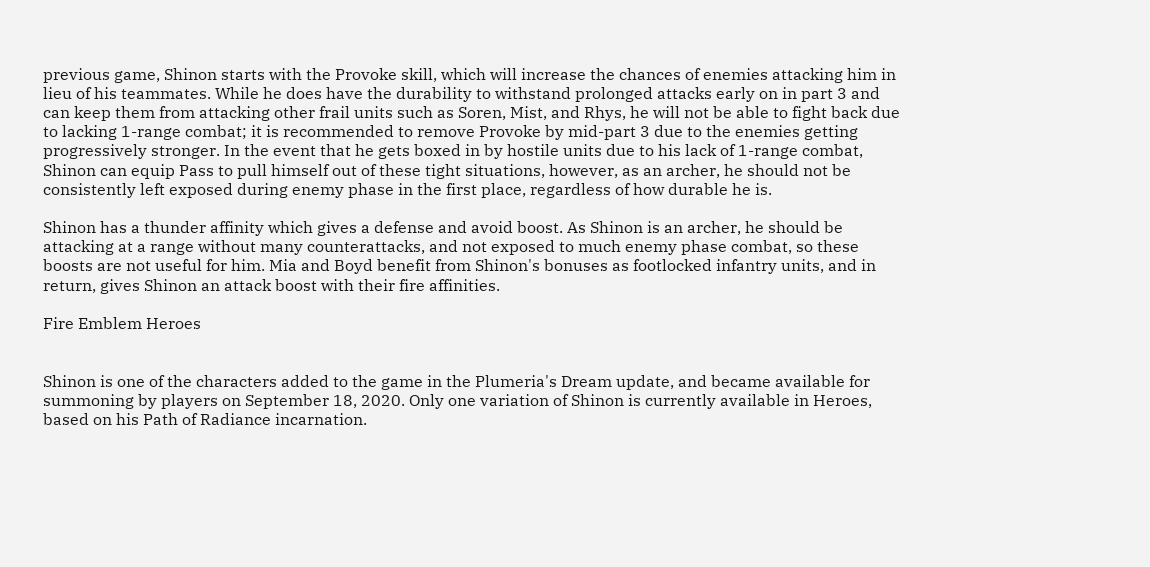previous game, Shinon starts with the Provoke skill, which will increase the chances of enemies attacking him in lieu of his teammates. While he does have the durability to withstand prolonged attacks early on in part 3 and can keep them from attacking other frail units such as Soren, Mist, and Rhys, he will not be able to fight back due to lacking 1-range combat; it is recommended to remove Provoke by mid-part 3 due to the enemies getting progressively stronger. In the event that he gets boxed in by hostile units due to his lack of 1-range combat, Shinon can equip Pass to pull himself out of these tight situations, however, as an archer, he should not be consistently left exposed during enemy phase in the first place, regardless of how durable he is.

Shinon has a thunder affinity which gives a defense and avoid boost. As Shinon is an archer, he should be attacking at a range without many counterattacks, and not exposed to much enemy phase combat, so these boosts are not useful for him. Mia and Boyd benefit from Shinon's bonuses as footlocked infantry units, and in return, gives Shinon an attack boost with their fire affinities.

Fire Emblem Heroes


Shinon is one of the characters added to the game in the Plumeria's Dream update, and became available for summoning by players on September 18, 2020. Only one variation of Shinon is currently available in Heroes, based on his Path of Radiance incarnation.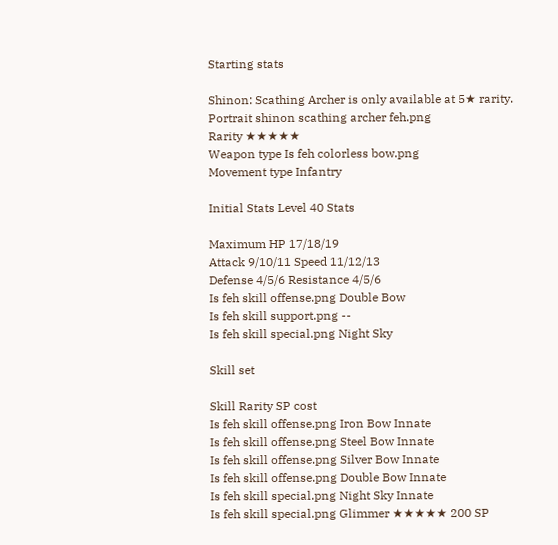Starting stats

Shinon: Scathing Archer is only available at 5★ rarity.
Portrait shinon scathing archer feh.png
Rarity ★★★★★
Weapon type Is feh colorless bow.png
Movement type Infantry

Initial Stats Level 40 Stats

Maximum HP 17/18/19
Attack 9/10/11 Speed 11/12/13
Defense 4/5/6 Resistance 4/5/6
Is feh skill offense.png Double Bow
Is feh skill support.png --
Is feh skill special.png Night Sky

Skill set

Skill Rarity SP cost
Is feh skill offense.png Iron Bow Innate
Is feh skill offense.png Steel Bow Innate
Is feh skill offense.png Silver Bow Innate
Is feh skill offense.png Double Bow Innate
Is feh skill special.png Night Sky Innate
Is feh skill special.png Glimmer ★★★★★ 200 SP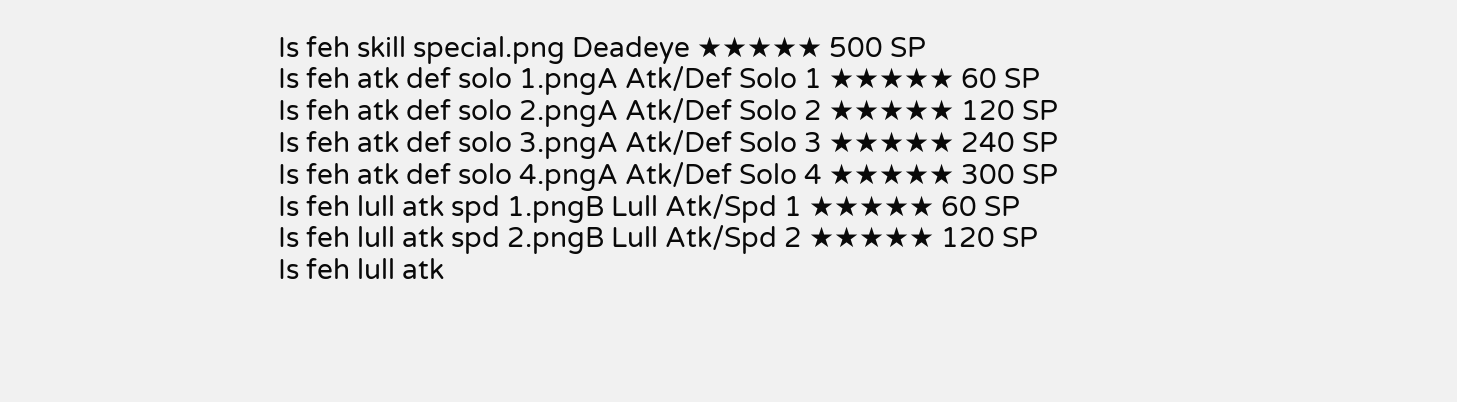Is feh skill special.png Deadeye ★★★★★ 500 SP
Is feh atk def solo 1.pngA Atk/Def Solo 1 ★★★★★ 60 SP
Is feh atk def solo 2.pngA Atk/Def Solo 2 ★★★★★ 120 SP
Is feh atk def solo 3.pngA Atk/Def Solo 3 ★★★★★ 240 SP
Is feh atk def solo 4.pngA Atk/Def Solo 4 ★★★★★ 300 SP
Is feh lull atk spd 1.pngB Lull Atk/Spd 1 ★★★★★ 60 SP
Is feh lull atk spd 2.pngB Lull Atk/Spd 2 ★★★★★ 120 SP
Is feh lull atk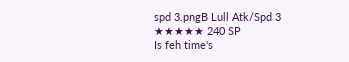spd 3.pngB Lull Atk/Spd 3 ★★★★★ 240 SP
Is feh time's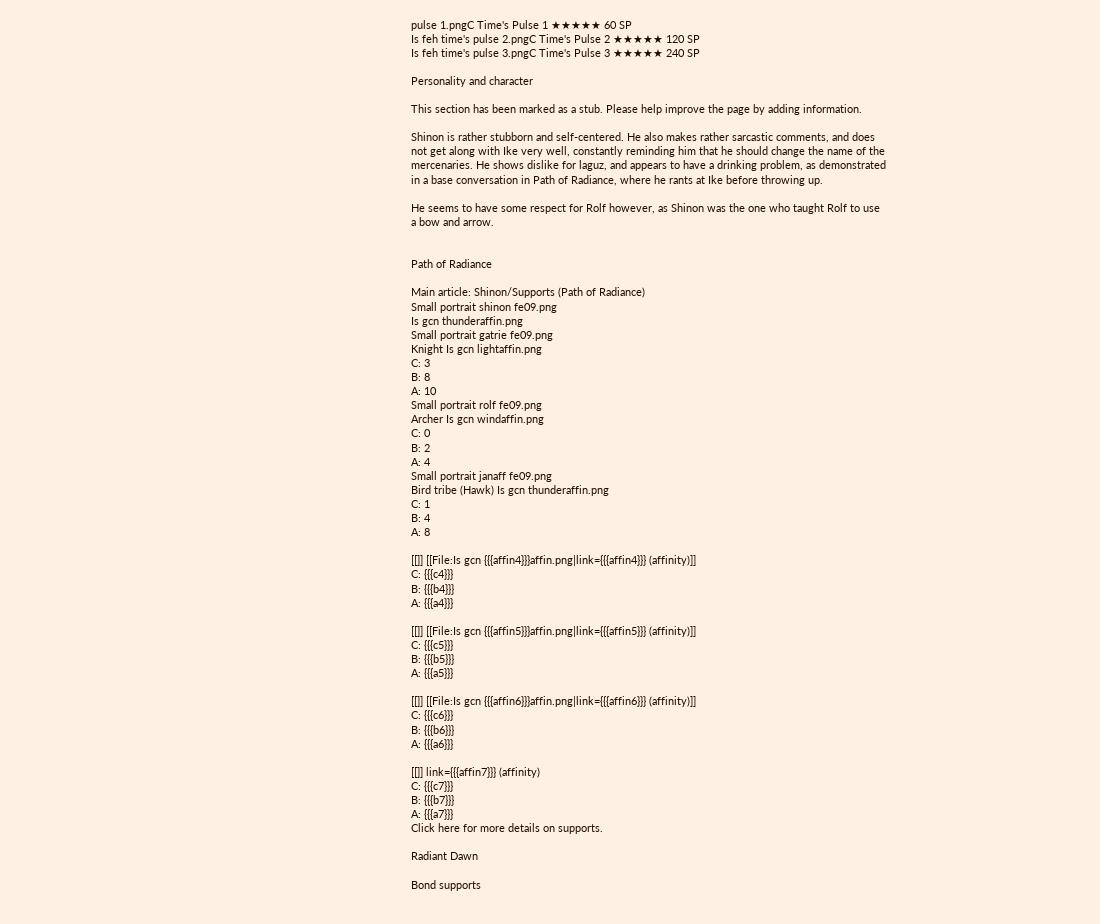pulse 1.pngC Time's Pulse 1 ★★★★★ 60 SP
Is feh time's pulse 2.pngC Time's Pulse 2 ★★★★★ 120 SP
Is feh time's pulse 3.pngC Time's Pulse 3 ★★★★★ 240 SP

Personality and character

This section has been marked as a stub. Please help improve the page by adding information.

Shinon is rather stubborn and self-centered. He also makes rather sarcastic comments, and does not get along with Ike very well, constantly reminding him that he should change the name of the mercenaries. He shows dislike for laguz, and appears to have a drinking problem, as demonstrated in a base conversation in Path of Radiance, where he rants at Ike before throwing up.

He seems to have some respect for Rolf however, as Shinon was the one who taught Rolf to use a bow and arrow.


Path of Radiance

Main article: Shinon/Supports (Path of Radiance)
Small portrait shinon fe09.png
Is gcn thunderaffin.png
Small portrait gatrie fe09.png
Knight Is gcn lightaffin.png
C: 3
B: 8
A: 10
Small portrait rolf fe09.png
Archer Is gcn windaffin.png
C: 0
B: 2
A: 4
Small portrait janaff fe09.png
Bird tribe (Hawk) Is gcn thunderaffin.png
C: 1
B: 4
A: 8

[[]] [[File:Is gcn {{{affin4}}}affin.png|link={{{affin4}}} (affinity)]]
C: {{{c4}}}
B: {{{b4}}}
A: {{{a4}}}

[[]] [[File:Is gcn {{{affin5}}}affin.png|link={{{affin5}}} (affinity)]]
C: {{{c5}}}
B: {{{b5}}}
A: {{{a5}}}

[[]] [[File:Is gcn {{{affin6}}}affin.png|link={{{affin6}}} (affinity)]]
C: {{{c6}}}
B: {{{b6}}}
A: {{{a6}}}

[[]] link={{{affin7}}} (affinity)
C: {{{c7}}}
B: {{{b7}}}
A: {{{a7}}}
Click here for more details on supports.

Radiant Dawn

Bond supports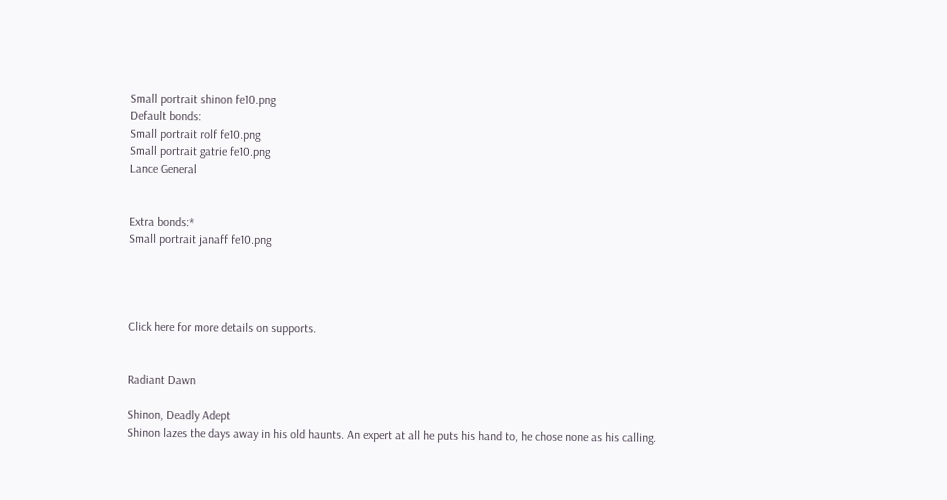Small portrait shinon fe10.png
Default bonds:
Small portrait rolf fe10.png
Small portrait gatrie fe10.png
Lance General


Extra bonds:*
Small portrait janaff fe10.png




Click here for more details on supports.


Radiant Dawn

Shinon, Deadly Adept
Shinon lazes the days away in his old haunts. An expert at all he puts his hand to, he chose none as his calling.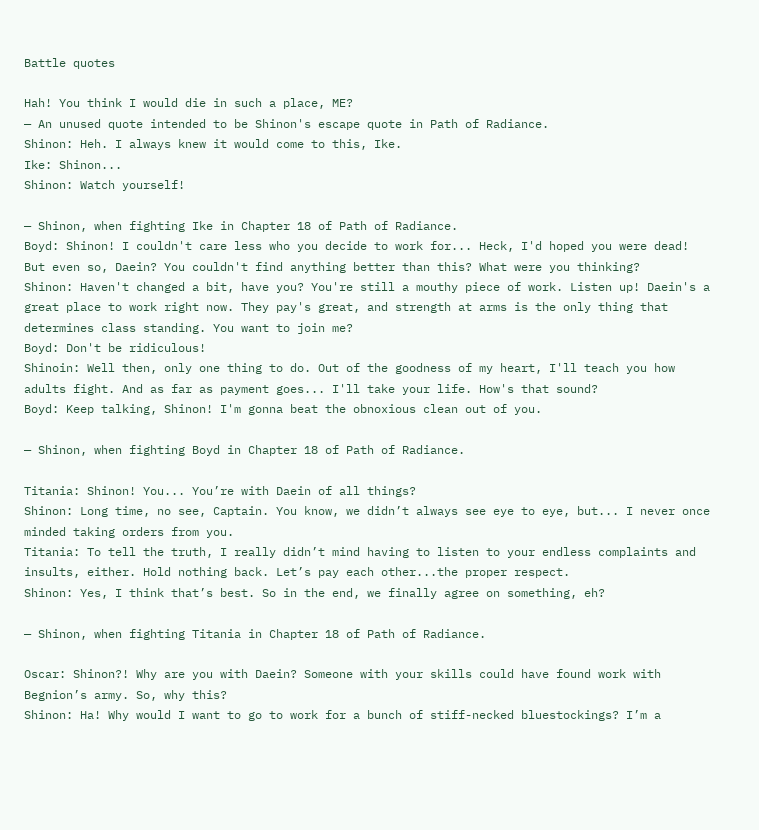Battle quotes

Hah! You think I would die in such a place, ME?
— An unused quote intended to be Shinon's escape quote in Path of Radiance.
Shinon: Heh. I always knew it would come to this, Ike.
Ike: Shinon...
Shinon: Watch yourself!

— Shinon, when fighting Ike in Chapter 18 of Path of Radiance.
Boyd: Shinon! I couldn't care less who you decide to work for... Heck, I'd hoped you were dead! But even so, Daein? You couldn't find anything better than this? What were you thinking?
Shinon: Haven't changed a bit, have you? You're still a mouthy piece of work. Listen up! Daein's a great place to work right now. They pay's great, and strength at arms is the only thing that determines class standing. You want to join me?
Boyd: Don't be ridiculous!
Shinoin: Well then, only one thing to do. Out of the goodness of my heart, I'll teach you how adults fight. And as far as payment goes... I'll take your life. How's that sound?
Boyd: Keep talking, Shinon! I'm gonna beat the obnoxious clean out of you.

— Shinon, when fighting Boyd in Chapter 18 of Path of Radiance.

Titania: Shinon! You... You’re with Daein of all things?
Shinon: Long time, no see, Captain. You know, we didn’t always see eye to eye, but... I never once minded taking orders from you.
Titania: To tell the truth, I really didn’t mind having to listen to your endless complaints and insults, either. Hold nothing back. Let’s pay each other...the proper respect.
Shinon: Yes, I think that’s best. So in the end, we finally agree on something, eh?

— Shinon, when fighting Titania in Chapter 18 of Path of Radiance.

Oscar: Shinon?! Why are you with Daein? Someone with your skills could have found work with Begnion’s army. So, why this?
Shinon: Ha! Why would I want to go to work for a bunch of stiff-necked bluestockings? I’m a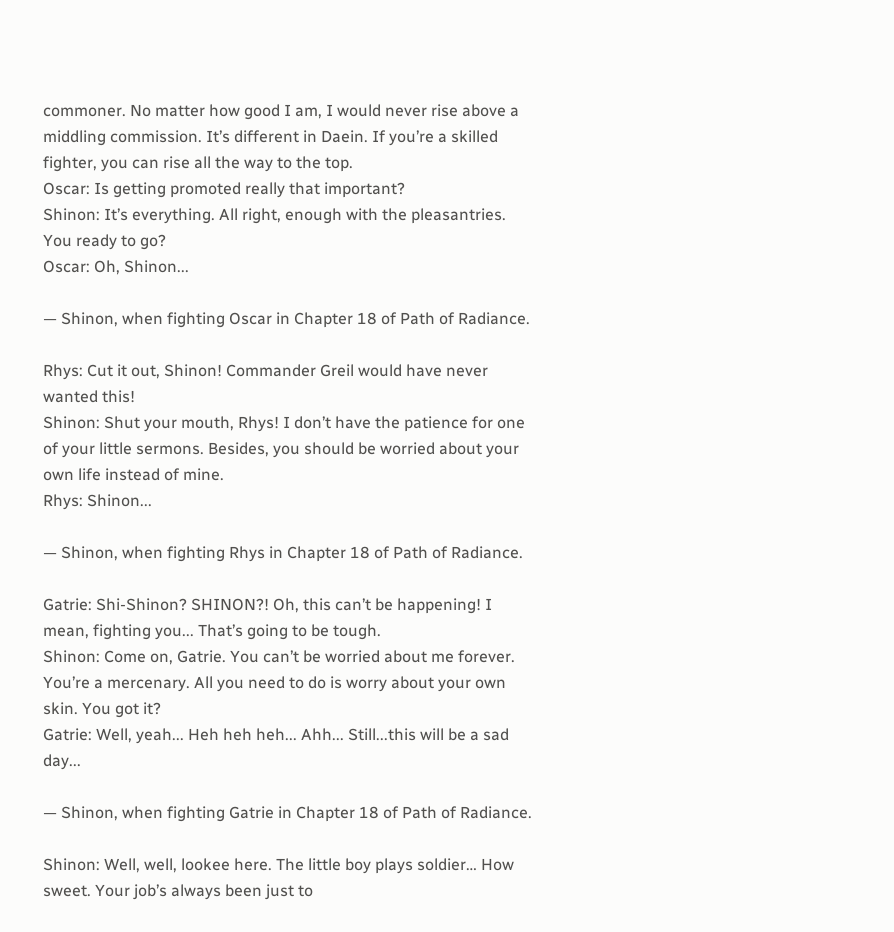commoner. No matter how good I am, I would never rise above a middling commission. It’s different in Daein. If you’re a skilled fighter, you can rise all the way to the top.
Oscar: Is getting promoted really that important?
Shinon: It’s everything. All right, enough with the pleasantries. You ready to go?
Oscar: Oh, Shinon...

— Shinon, when fighting Oscar in Chapter 18 of Path of Radiance.

Rhys: Cut it out, Shinon! Commander Greil would have never wanted this!
Shinon: Shut your mouth, Rhys! I don’t have the patience for one of your little sermons. Besides, you should be worried about your own life instead of mine.
Rhys: Shinon...

— Shinon, when fighting Rhys in Chapter 18 of Path of Radiance.

Gatrie: Shi-Shinon? SHINON?! Oh, this can’t be happening! I mean, fighting you... That’s going to be tough.
Shinon: Come on, Gatrie. You can’t be worried about me forever. You’re a mercenary. All you need to do is worry about your own skin. You got it?
Gatrie: Well, yeah... Heh heh heh... Ahh... Still...this will be a sad day...

— Shinon, when fighting Gatrie in Chapter 18 of Path of Radiance.

Shinon: Well, well, lookee here. The little boy plays soldier… How sweet. Your job’s always been just to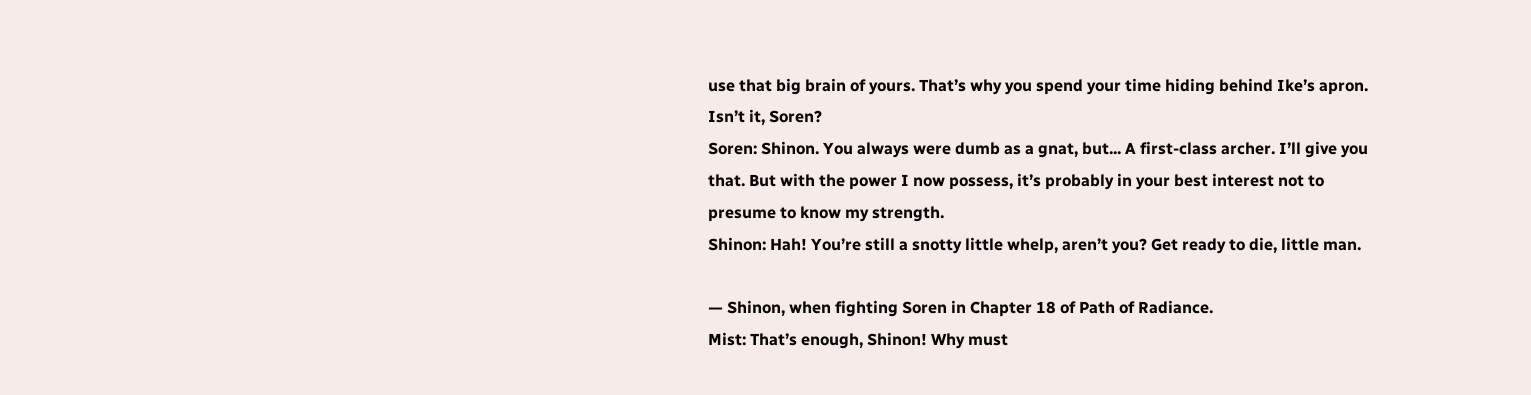use that big brain of yours. That’s why you spend your time hiding behind Ike’s apron. Isn’t it, Soren?
Soren: Shinon. You always were dumb as a gnat, but... A first-class archer. I’ll give you that. But with the power I now possess, it’s probably in your best interest not to presume to know my strength.
Shinon: Hah! You’re still a snotty little whelp, aren’t you? Get ready to die, little man.

— Shinon, when fighting Soren in Chapter 18 of Path of Radiance.
Mist: That’s enough, Shinon! Why must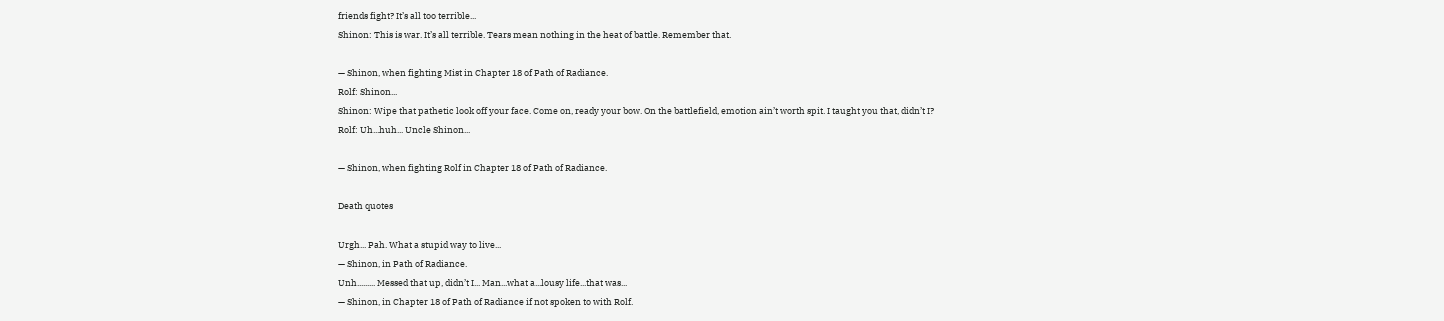friends fight? It’s all too terrible...
Shinon: This is war. It’s all terrible. Tears mean nothing in the heat of battle. Remember that.

— Shinon, when fighting Mist in Chapter 18 of Path of Radiance.
Rolf: Shinon...
Shinon: Wipe that pathetic look off your face. Come on, ready your bow. On the battlefield, emotion ain’t worth spit. I taught you that, didn’t I?
Rolf: Uh...huh... Uncle Shinon...

— Shinon, when fighting Rolf in Chapter 18 of Path of Radiance.

Death quotes

Urgh... Pah. What a stupid way to live...
— Shinon, in Path of Radiance.
Unh......... Messed that up, didn’t I... Man...what a...lousy life...that was...
— Shinon, in Chapter 18 of Path of Radiance if not spoken to with Rolf.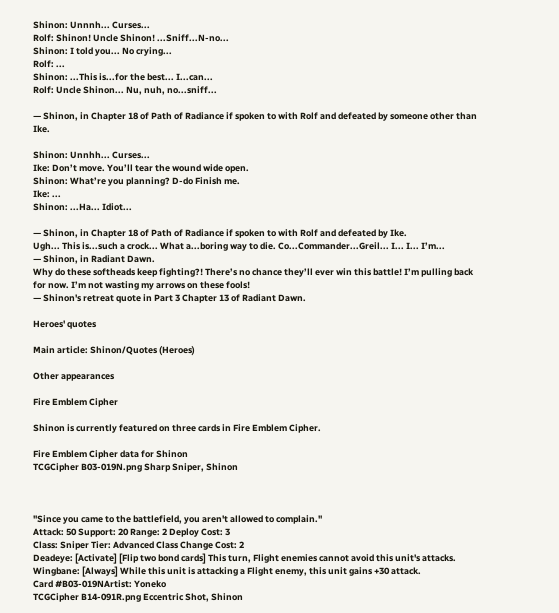Shinon: Unnnh... Curses...
Rolf: Shinon! Uncle Shinon! ...Sniff...N-no...
Shinon: I told you... No crying...
Rolf: ...
Shinon: ...This is...for the best... I...can...
Rolf: Uncle Shinon... Nu, nuh, no...sniff...

— Shinon, in Chapter 18 of Path of Radiance if spoken to with Rolf and defeated by someone other than Ike.

Shinon: Unnhh... Curses...
Ike: Don’t move. You’ll tear the wound wide open.
Shinon: What’re you planning? D-do Finish me.
Ike: ...
Shinon: ...Ha... Idiot...

— Shinon, in Chapter 18 of Path of Radiance if spoken to with Rolf and defeated by Ike.
Ugh... This is...such a crock... What a...boring way to die. Co...Commander...Greil... I... I... I’m...
— Shinon, in Radiant Dawn.
Why do these softheads keep fighting?! There’s no chance they’ll ever win this battle! I’m pulling back for now. I’m not wasting my arrows on these fools!
— Shinon's retreat quote in Part 3 Chapter 13 of Radiant Dawn.

Heroes' quotes

Main article: Shinon/Quotes (Heroes)

Other appearances

Fire Emblem Cipher

Shinon is currently featured on three cards in Fire Emblem Cipher.

Fire Emblem Cipher data for Shinon
TCGCipher B03-019N.png Sharp Sniper, Shinon



"Since you came to the battlefield, you aren't allowed to complain."
Attack: 50 Support: 20 Range: 2 Deploy Cost: 3
Class: Sniper Tier: Advanced Class Change Cost: 2
Deadeye: [Activate] [Flip two bond cards] This turn, Flight enemies cannot avoid this unit's attacks.
Wingbane: [Always] While this unit is attacking a Flight enemy, this unit gains +30 attack.
Card #B03-019NArtist: Yoneko
TCGCipher B14-091R.png Eccentric Shot, Shinon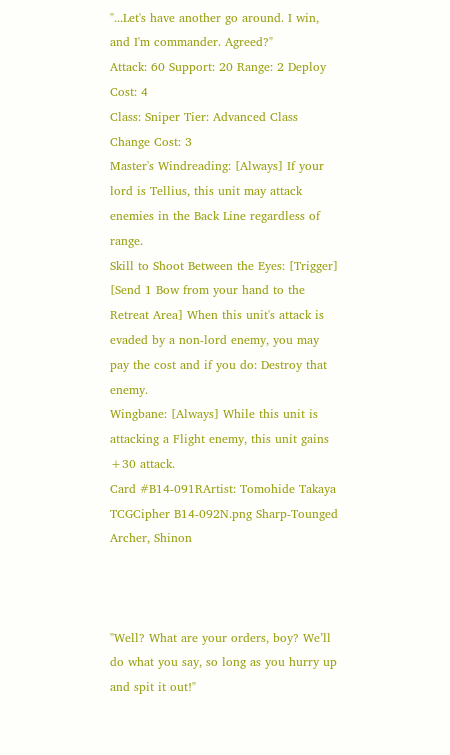"...Let's have another go around. I win, and I'm commander. Agreed?"
Attack: 60 Support: 20 Range: 2 Deploy Cost: 4
Class: Sniper Tier: Advanced Class Change Cost: 3
Master's Windreading: [Always] If your lord is Tellius, this unit may attack enemies in the Back Line regardless of range.
Skill to Shoot Between the Eyes: [Trigger] [Send 1 Bow from your hand to the Retreat Area] When this unit's attack is evaded by a non-lord enemy, you may pay the cost and if you do: Destroy that enemy.
Wingbane: [Always] While this unit is attacking a Flight enemy, this unit gains +30 attack.
Card #B14-091RArtist: Tomohide Takaya
TCGCipher B14-092N.png Sharp-Tounged Archer, Shinon



"Well? What are your orders, boy? We’ll do what you say, so long as you hurry up and spit it out!"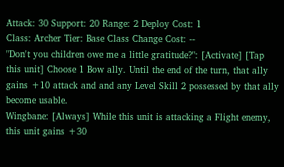Attack: 30 Support: 20 Range: 2 Deploy Cost: 1
Class: Archer Tier: Base Class Change Cost: --
"Don't you children owe me a little gratitude?": [Activate] [Tap this unit] Choose 1 Bow ally. Until the end of the turn, that ally gains +10 attack and and any Level Skill 2 possessed by that ally become usable.
Wingbane: [Always] While this unit is attacking a Flight enemy, this unit gains +30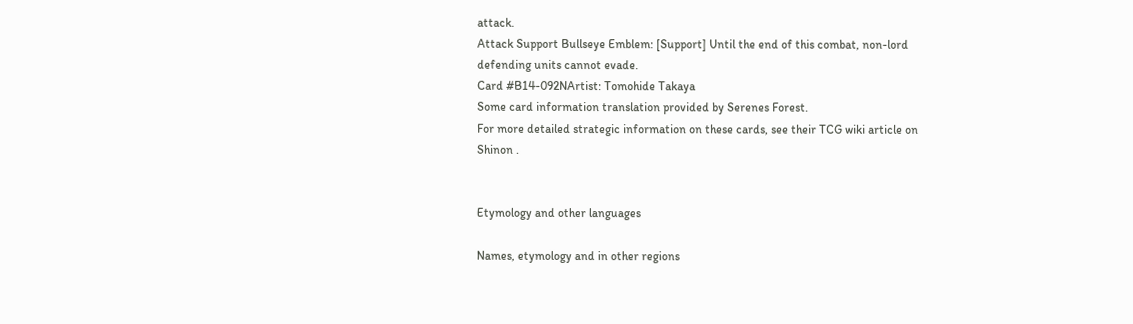attack.
Attack Support Bullseye Emblem: [Support] Until the end of this combat, non-lord defending units cannot evade.
Card #B14-092NArtist: Tomohide Takaya
Some card information translation provided by Serenes Forest.
For more detailed strategic information on these cards, see their TCG wiki article on Shinon .


Etymology and other languages

Names, etymology and in other regions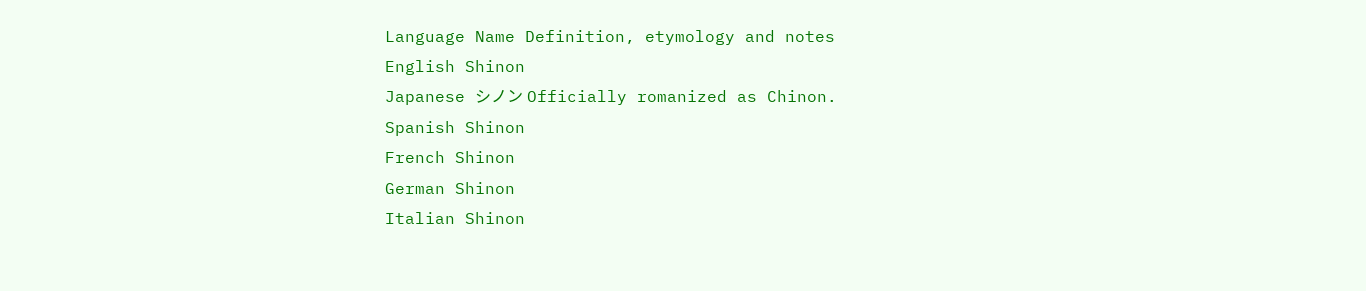Language Name Definition, etymology and notes
English Shinon
Japanese シノン Officially romanized as Chinon.
Spanish Shinon
French Shinon
German Shinon
Italian Shinon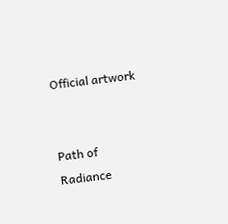Official artwork


Path of Radiance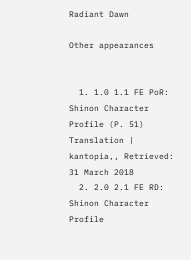Radiant Dawn

Other appearances


  1. 1.0 1.1 FE PoR: Shinon Character Profile (P. 51) Translation | kantopia,, Retrieved: 31 March 2018
  2. 2.0 2.1 FE RD: Shinon Character Profile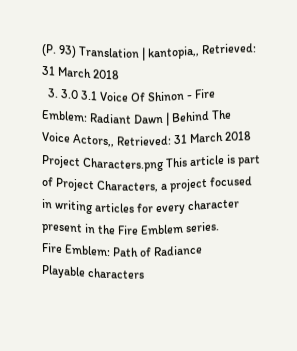(P. 93) Translation | kantopia,, Retrieved: 31 March 2018
  3. 3.0 3.1 Voice Of Shinon - Fire Emblem: Radiant Dawn | Behind The Voice Actors,, Retrieved: 31 March 2018
Project Characters.png This article is part of Project Characters, a project focused in writing articles for every character present in the Fire Emblem series.
Fire Emblem: Path of Radiance
Playable characters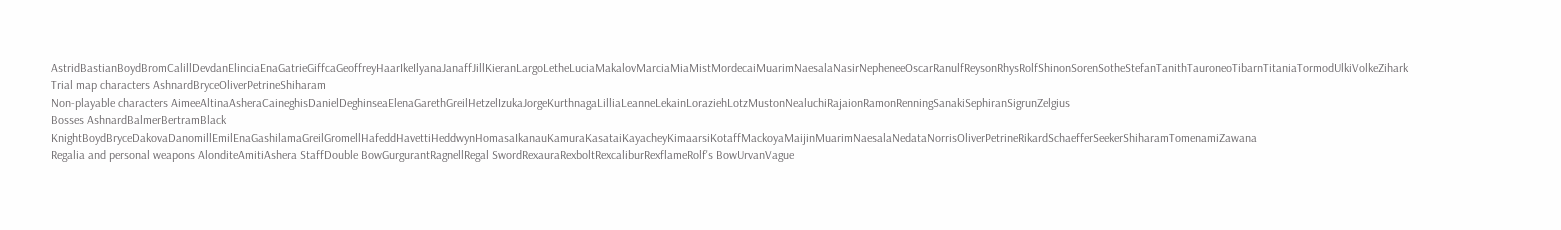AstridBastianBoydBromCalillDevdanElinciaEnaGatrieGiffcaGeoffreyHaarIkeIlyanaJanaffJillKieranLargoLetheLuciaMakalovMarciaMiaMistMordecaiMuarimNaesalaNasirNepheneeOscarRanulfReysonRhysRolfShinonSorenSotheStefanTanithTauroneoTibarnTitaniaTormodUlkiVolkeZihark
Trial map characters AshnardBryceOliverPetrineShiharam
Non-playable characters AimeeAltinaAsheraCaineghisDanielDeghinseaElenaGarethGreilHetzelIzukaJorgeKurthnagaLilliaLeanneLekainLoraziehLotzMustonNealuchiRajaionRamonRenningSanakiSephiranSigrunZelgius
Bosses AshnardBalmerBertramBlack KnightBoydBryceDakovaDanomillEmilEnaGashilamaGreilGromellHafeddHavettiHeddwynHomasaIkanauKamuraKasataiKayacheyKimaarsiKotaffMackoyaMaijinMuarimNaesalaNedataNorrisOliverPetrineRikardSchaefferSeekerShiharamTomenamiZawana
Regalia and personal weapons AlonditeAmitiAshera StaffDouble BowGurgurantRagnellRegal SwordRexauraRexboltRexcaliburRexflameRolf's BowUrvanVague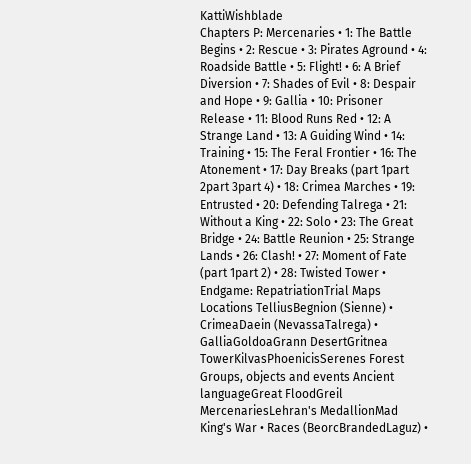KattiWishblade
Chapters P: Mercenaries • 1: The Battle Begins • 2: Rescue • 3: Pirates Aground • 4: Roadside Battle • 5: Flight! • 6: A Brief Diversion • 7: Shades of Evil • 8: Despair and Hope • 9: Gallia • 10: Prisoner Release • 11: Blood Runs Red • 12: A Strange Land • 13: A Guiding Wind • 14: Training • 15: The Feral Frontier • 16: The Atonement • 17: Day Breaks (part 1part 2part 3part 4) • 18: Crimea Marches • 19: Entrusted • 20: Defending Talrega • 21: Without a King • 22: Solo • 23: The Great Bridge • 24: Battle Reunion • 25: Strange Lands • 26: Clash! • 27: Moment of Fate (part 1part 2) • 28: Twisted Tower • Endgame: RepatriationTrial Maps
Locations TelliusBegnion (Sienne) • CrimeaDaein (NevassaTalrega) • GalliaGoldoaGrann DesertGritnea TowerKilvasPhoenicisSerenes Forest
Groups, objects and events Ancient languageGreat FloodGreil MercenariesLehran's MedallionMad King's War • Races (BeorcBrandedLaguz) •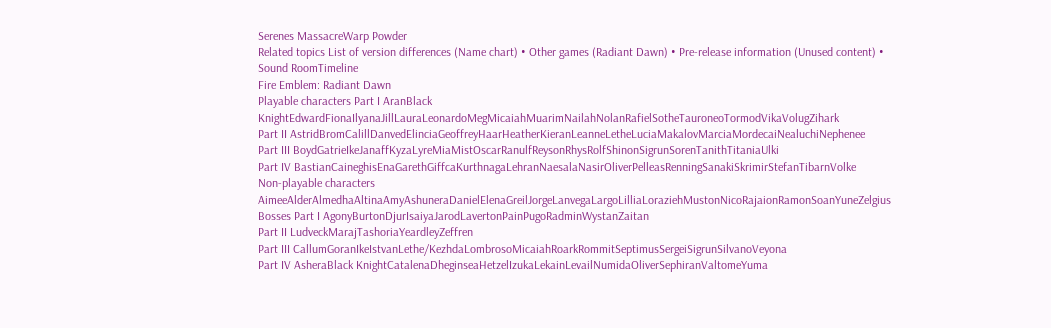Serenes MassacreWarp Powder
Related topics List of version differences (Name chart) • Other games (Radiant Dawn) • Pre-release information (Unused content) • Sound RoomTimeline
Fire Emblem: Radiant Dawn
Playable characters Part I AranBlack KnightEdwardFionaIlyanaJillLauraLeonardoMegMicaiahMuarimNailahNolanRafielSotheTauroneoTormodVikaVolugZihark
Part II AstridBromCalillDanvedElinciaGeoffreyHaarHeatherKieranLeanneLetheLuciaMakalovMarciaMordecaiNealuchiNephenee
Part III BoydGatrieIkeJanaffKyzaLyreMiaMistOscarRanulfReysonRhysRolfShinonSigrunSorenTanithTitaniaUlki
Part IV BastianCaineghisEnaGarethGiffcaKurthnagaLehranNaesalaNasirOliverPelleasRenningSanakiSkrimirStefanTibarnVolke
Non-playable characters AimeeAlderAlmedhaAltinaAmyAshuneraDanielElenaGreilJorgeLanvegaLargoLilliaLoraziehMustonNicoRajaionRamonSoanYuneZelgius
Bosses Part I AgonyBurtonDjurIsaiyaJarodLavertonPainPugoRadminWystanZaitan
Part II LudveckMarajTashoriaYeardleyZeffren
Part III CallumGoranIkeIstvanLethe/KezhdaLombrosoMicaiahRoarkRommitSeptimusSergeiSigrunSilvanoVeyona
Part IV AsheraBlack KnightCatalenaDheginseaHetzelIzukaLekainLevailNumidaOliverSephiranValtomeYuma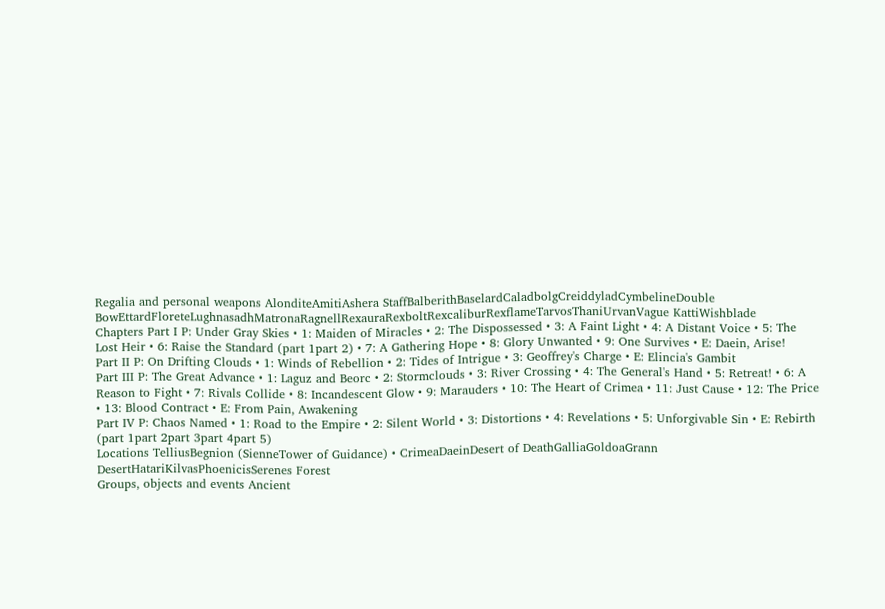Regalia and personal weapons AlonditeAmitiAshera StaffBalberithBaselardCaladbolgCreiddyladCymbelineDouble BowEttardFloreteLughnasadhMatronaRagnellRexauraRexboltRexcaliburRexflameTarvosThaniUrvanVague KattiWishblade
Chapters Part I P: Under Gray Skies • 1: Maiden of Miracles • 2: The Dispossessed • 3: A Faint Light • 4: A Distant Voice • 5: The Lost Heir • 6: Raise the Standard (part 1part 2) • 7: A Gathering Hope • 8: Glory Unwanted • 9: One Survives • E: Daein, Arise!
Part II P: On Drifting Clouds • 1: Winds of Rebellion • 2: Tides of Intrigue • 3: Geoffrey's Charge • E: Elincia's Gambit
Part III P: The Great Advance • 1: Laguz and Beorc • 2: Stormclouds • 3: River Crossing • 4: The General's Hand • 5: Retreat! • 6: A Reason to Fight • 7: Rivals Collide • 8: Incandescent Glow • 9: Marauders • 10: The Heart of Crimea • 11: Just Cause • 12: The Price • 13: Blood Contract • E: From Pain, Awakening
Part IV P: Chaos Named • 1: Road to the Empire • 2: Silent World • 3: Distortions • 4: Revelations • 5: Unforgivable Sin • E: Rebirth (part 1part 2part 3part 4part 5)
Locations TelliusBegnion (SienneTower of Guidance) • CrimeaDaeinDesert of DeathGalliaGoldoaGrann DesertHatariKilvasPhoenicisSerenes Forest
Groups, objects and events Ancient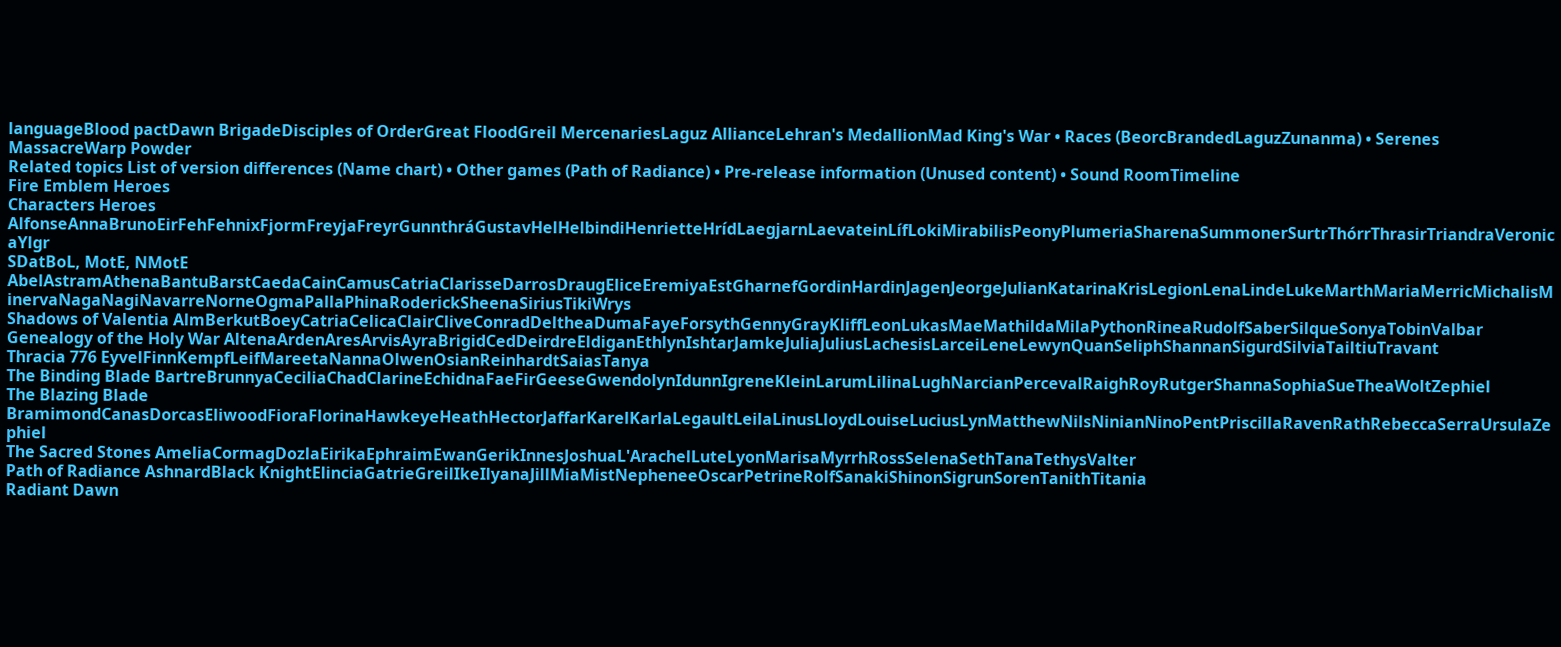languageBlood pactDawn BrigadeDisciples of OrderGreat FloodGreil MercenariesLaguz AllianceLehran's MedallionMad King's War • Races (BeorcBrandedLaguzZunanma) • Serenes MassacreWarp Powder
Related topics List of version differences (Name chart) • Other games (Path of Radiance) • Pre-release information (Unused content) • Sound RoomTimeline
Fire Emblem Heroes
Characters Heroes AlfonseAnnaBrunoEirFehFehnixFjormFreyjaFreyrGunnthráGustavHelHelbindiHenrietteHrídLaegjarnLaevateinLífLokiMirabilisPeonyPlumeriaSharenaSummonerSurtrThórrThrasirTriandraVeronicaYlgr
SDatBoL, MotE, NMotE AbelAstramAthenaBantuBarstCaedaCainCamusCatriaClarisseDarrosDraugEliceEremiyaEstGharnefGordinHardinJagenJeorgeJulianKatarinaKrisLegionLenaLindeLukeMarthMariaMerricMichalisMinervaNagaNagiNavarreNorneOgmaPallaPhinaRoderickSheenaSiriusTikiWrys
Shadows of Valentia AlmBerkutBoeyCatriaCelicaClairCliveConradDeltheaDumaFayeForsythGennyGrayKliffLeonLukasMaeMathildaMilaPythonRineaRudolfSaberSilqueSonyaTobinValbar
Genealogy of the Holy War AltenaArdenAresArvisAyraBrigidCedDeirdreEldiganEthlynIshtarJamkeJuliaJuliusLachesisLarceiLeneLewynQuanSeliphShannanSigurdSilviaTailtiuTravant
Thracia 776 EyvelFinnKempfLeifMareetaNannaOlwenOsianReinhardtSaiasTanya
The Binding Blade BartreBrunnyaCeciliaChadClarineEchidnaFaeFirGeeseGwendolynIdunnIgreneKleinLarumLilinaLughNarcianPercevalRaighRoyRutgerShannaSophiaSueTheaWoltZephiel
The Blazing Blade BramimondCanasDorcasEliwoodFioraFlorinaHawkeyeHeathHectorJaffarKarelKarlaLegaultLeilaLinusLloydLouiseLuciusLynMatthewNilsNinianNinoPentPriscillaRavenRathRebeccaSerraUrsulaZephiel
The Sacred Stones AmeliaCormagDozlaEirikaEphraimEwanGerikInnesJoshuaL'ArachelLuteLyonMarisaMyrrhRossSelenaSethTanaTethysValter
Path of Radiance AshnardBlack KnightElinciaGatrieGreilIkeIlyanaJillMiaMistNepheneeOscarPetrineRolfSanakiShinonSigrunSorenTanithTitania
Radiant Dawn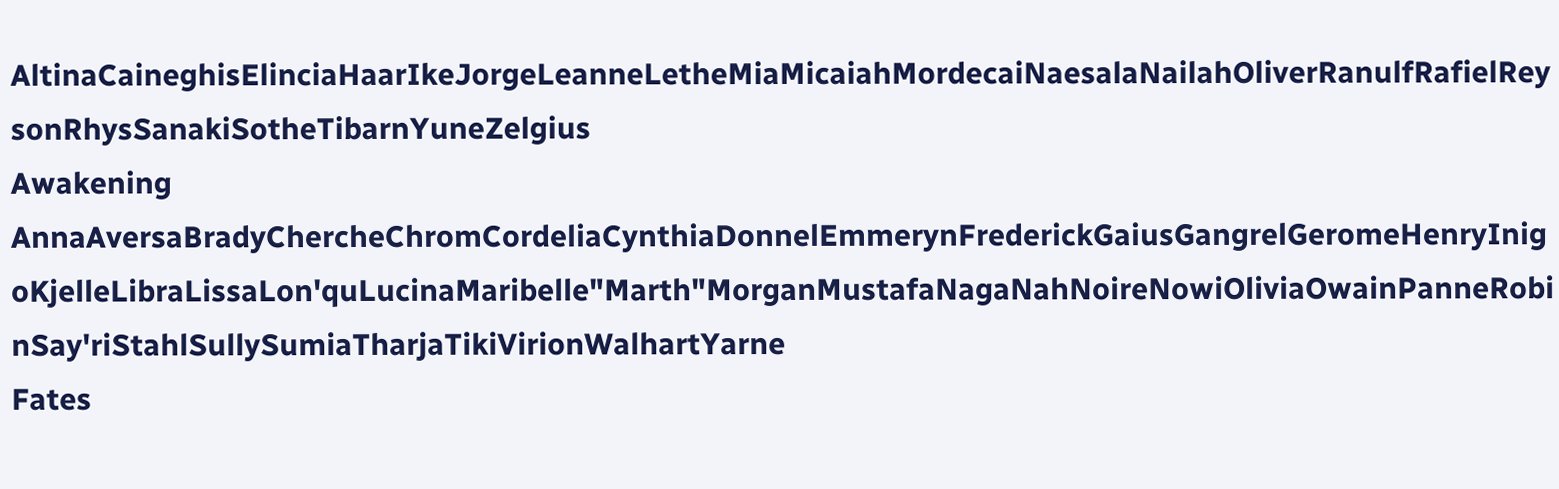AltinaCaineghisElinciaHaarIkeJorgeLeanneLetheMiaMicaiahMordecaiNaesalaNailahOliverRanulfRafielReysonRhysSanakiSotheTibarnYuneZelgius
Awakening AnnaAversaBradyChercheChromCordeliaCynthiaDonnelEmmerynFrederickGaiusGangrelGeromeHenryInigoKjelleLibraLissaLon'quLucinaMaribelle"Marth"MorganMustafaNagaNahNoireNowiOliviaOwainPanneRobinSay'riStahlSullySumiaTharjaTikiVirionWalhartYarne
Fates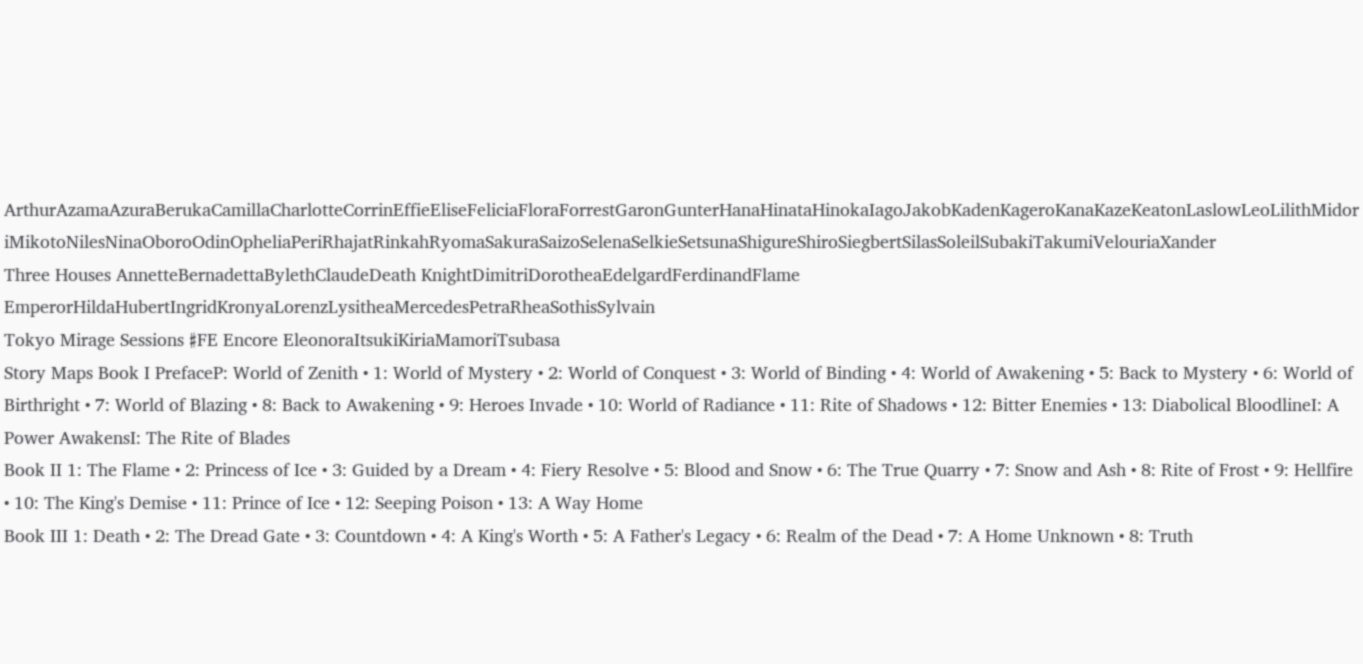ArthurAzamaAzuraBerukaCamillaCharlotteCorrinEffieEliseFeliciaFloraForrestGaronGunterHanaHinataHinokaIagoJakobKadenKageroKanaKazeKeatonLaslowLeoLilithMidoriMikotoNilesNinaOboroOdinOpheliaPeriRhajatRinkahRyomaSakuraSaizoSelenaSelkieSetsunaShigureShiroSiegbertSilasSoleilSubakiTakumiVelouriaXander
Three Houses AnnetteBernadettaBylethClaudeDeath KnightDimitriDorotheaEdelgardFerdinandFlame EmperorHildaHubertIngridKronyaLorenzLysitheaMercedesPetraRheaSothisSylvain
Tokyo Mirage Sessions ♯FE Encore EleonoraItsukiKiriaMamoriTsubasa
Story Maps Book I PrefaceP: World of Zenith • 1: World of Mystery • 2: World of Conquest • 3: World of Binding • 4: World of Awakening • 5: Back to Mystery • 6: World of Birthright • 7: World of Blazing • 8: Back to Awakening • 9: Heroes Invade • 10: World of Radiance • 11: Rite of Shadows • 12: Bitter Enemies • 13: Diabolical BloodlineI: A Power AwakensI: The Rite of Blades
Book II 1: The Flame • 2: Princess of Ice • 3: Guided by a Dream • 4: Fiery Resolve • 5: Blood and Snow • 6: The True Quarry • 7: Snow and Ash • 8: Rite of Frost • 9: Hellfire • 10: The King's Demise • 11: Prince of Ice • 12: Seeping Poison • 13: A Way Home
Book III 1: Death • 2: The Dread Gate • 3: Countdown • 4: A King's Worth • 5: A Father's Legacy • 6: Realm of the Dead • 7: A Home Unknown • 8: Truth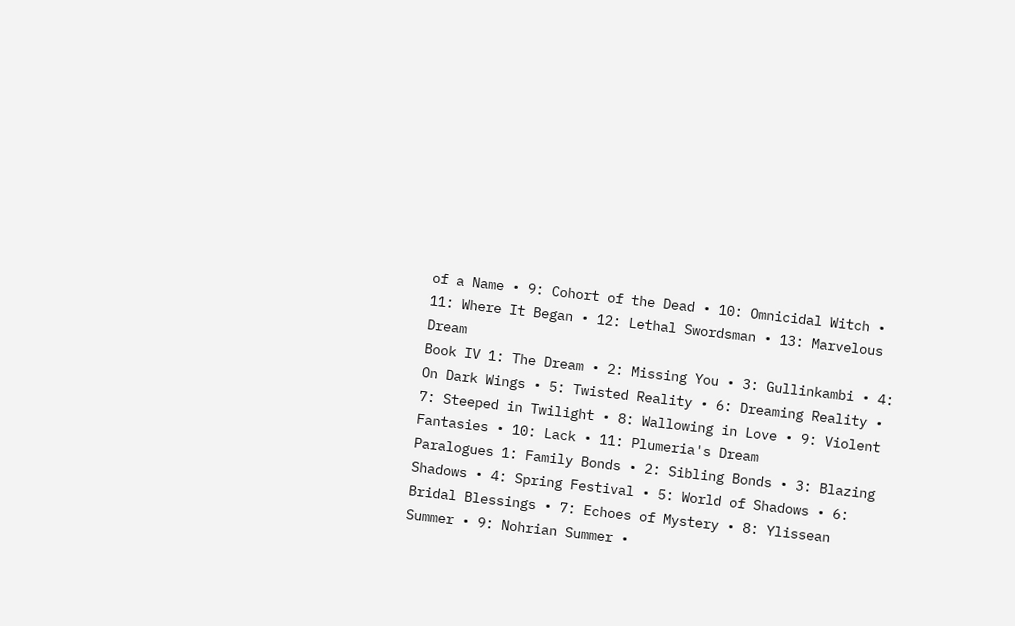of a Name • 9: Cohort of the Dead • 10: Omnicidal Witch • 11: Where It Began • 12: Lethal Swordsman • 13: Marvelous Dream
Book IV 1: The Dream • 2: Missing You • 3: Gullinkambi • 4: On Dark Wings • 5: Twisted Reality • 6: Dreaming Reality • 7: Steeped in Twilight • 8: Wallowing in Love • 9: Violent Fantasies • 10: Lack • 11: Plumeria's Dream
Paralogues 1: Family Bonds • 2: Sibling Bonds • 3: Blazing Shadows • 4: Spring Festival • 5: World of Shadows • 6: Bridal Blessings • 7: Echoes of Mystery • 8: Ylissean Summer • 9: Nohrian Summer •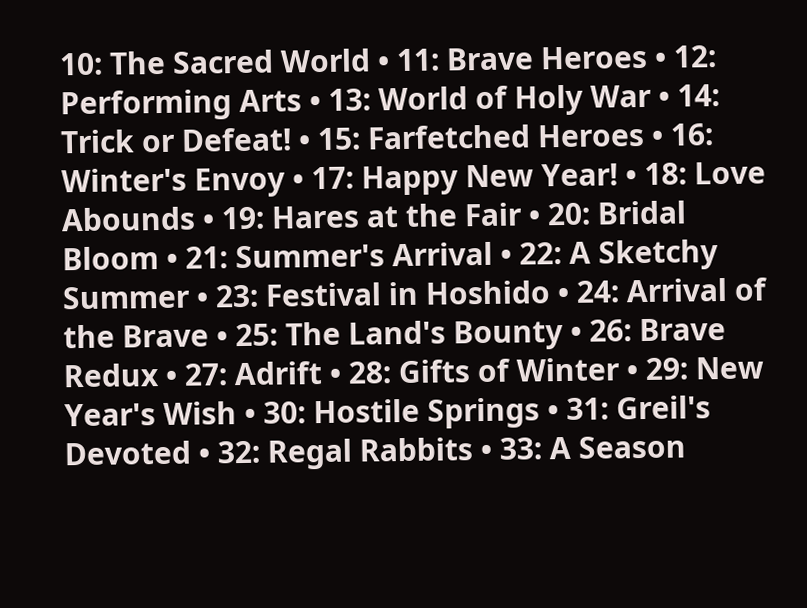10: The Sacred World • 11: Brave Heroes • 12: Performing Arts • 13: World of Holy War • 14: Trick or Defeat! • 15: Farfetched Heroes • 16: Winter's Envoy • 17: Happy New Year! • 18: Love Abounds • 19: Hares at the Fair • 20: Bridal Bloom • 21: Summer's Arrival • 22: A Sketchy Summer • 23: Festival in Hoshido • 24: Arrival of the Brave • 25: The Land's Bounty • 26: Brave Redux • 27: Adrift • 28: Gifts of Winter • 29: New Year's Wish • 30: Hostile Springs • 31: Greil's Devoted • 32: Regal Rabbits • 33: A Season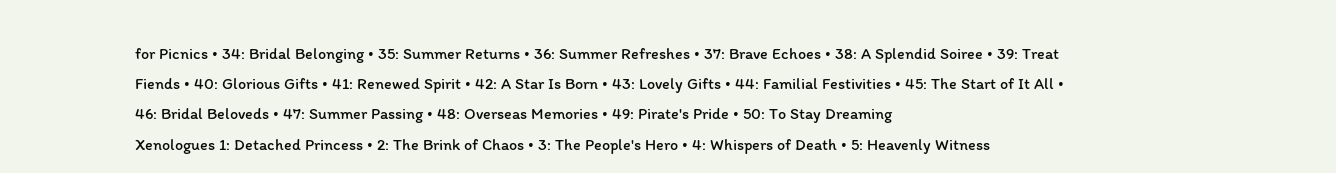for Picnics • 34: Bridal Belonging • 35: Summer Returns • 36: Summer Refreshes • 37: Brave Echoes • 38: A Splendid Soiree • 39: Treat Fiends • 40: Glorious Gifts • 41: Renewed Spirit • 42: A Star Is Born • 43: Lovely Gifts • 44: Familial Festivities • 45: The Start of It All • 46: Bridal Beloveds • 47: Summer Passing • 48: Overseas Memories • 49: Pirate's Pride • 50: To Stay Dreaming
Xenologues 1: Detached Princess • 2: The Brink of Chaos • 3: The People's Hero • 4: Whispers of Death • 5: Heavenly Witness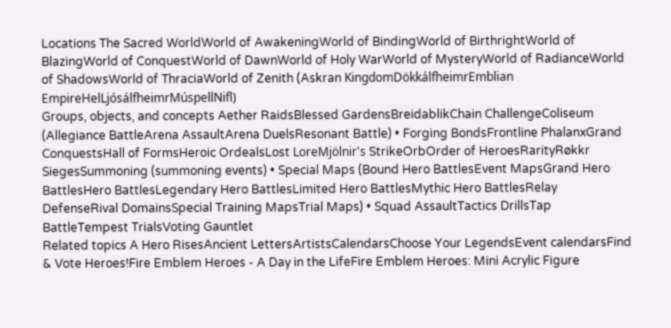Locations The Sacred WorldWorld of AwakeningWorld of BindingWorld of BirthrightWorld of BlazingWorld of ConquestWorld of DawnWorld of Holy WarWorld of MysteryWorld of RadianceWorld of ShadowsWorld of ThraciaWorld of Zenith (Askran KingdomDökkálfheimrEmblian EmpireHelLjósálfheimrMúspellNifl)
Groups, objects, and concepts Aether RaidsBlessed GardensBreidablikChain ChallengeColiseum (Allegiance BattleArena AssaultArena DuelsResonant Battle) • Forging BondsFrontline PhalanxGrand ConquestsHall of FormsHeroic OrdealsLost LoreMjölnir's StrikeOrbOrder of HeroesRarityRøkkr SiegesSummoning (summoning events) • Special Maps (Bound Hero BattlesEvent MapsGrand Hero BattlesHero BattlesLegendary Hero BattlesLimited Hero BattlesMythic Hero BattlesRelay DefenseRival DomainsSpecial Training MapsTrial Maps) • Squad AssaultTactics DrillsTap BattleTempest TrialsVoting Gauntlet
Related topics A Hero RisesAncient LettersArtistsCalendarsChoose Your LegendsEvent calendarsFind & Vote Heroes!Fire Emblem Heroes - A Day in the LifeFire Emblem Heroes: Mini Acrylic Figure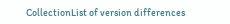CollectionList of version differences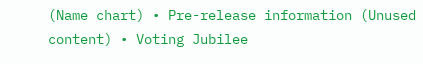(Name chart) • Pre-release information (Unused content) • Voting Jubilee